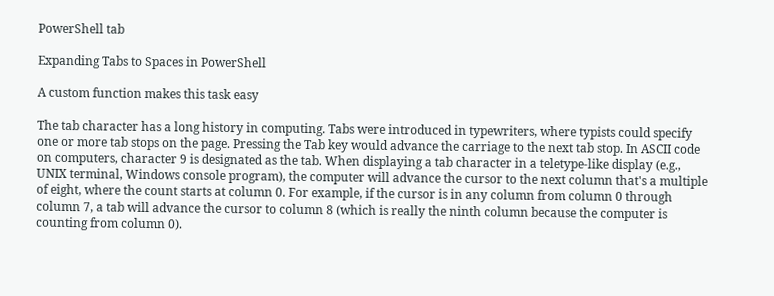PowerShell tab

Expanding Tabs to Spaces in PowerShell

A custom function makes this task easy

The tab character has a long history in computing. Tabs were introduced in typewriters, where typists could specify one or more tab stops on the page. Pressing the Tab key would advance the carriage to the next tab stop. In ASCII code on computers, character 9 is designated as the tab. When displaying a tab character in a teletype-like display (e.g., UNIX terminal, Windows console program), the computer will advance the cursor to the next column that's a multiple of eight, where the count starts at column 0. For example, if the cursor is in any column from column 0 through column 7, a tab will advance the cursor to column 8 (which is really the ninth column because the computer is counting from column 0).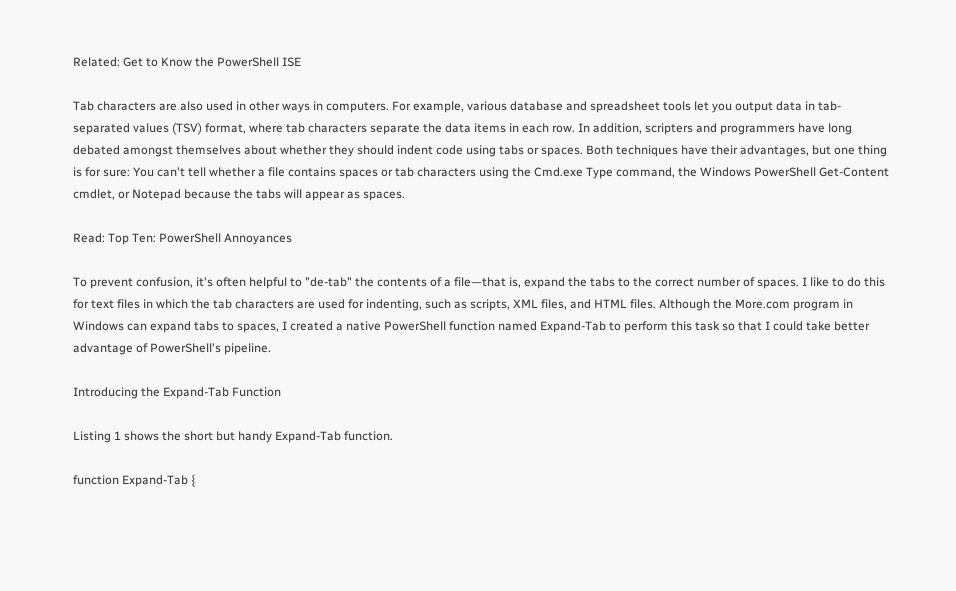Related: Get to Know the PowerShell ISE

Tab characters are also used in other ways in computers. For example, various database and spreadsheet tools let you output data in tab-separated values (TSV) format, where tab characters separate the data items in each row. In addition, scripters and programmers have long debated amongst themselves about whether they should indent code using tabs or spaces. Both techniques have their advantages, but one thing is for sure: You can't tell whether a file contains spaces or tab characters using the Cmd.exe Type command, the Windows PowerShell Get-Content cmdlet, or Notepad because the tabs will appear as spaces.

Read: Top Ten: PowerShell Annoyances

To prevent confusion, it's often helpful to "de-tab" the contents of a file—that is, expand the tabs to the correct number of spaces. I like to do this for text files in which the tab characters are used for indenting, such as scripts, XML files, and HTML files. Although the More.com program in Windows can expand tabs to spaces, I created a native PowerShell function named Expand-Tab to perform this task so that I could take better advantage of PowerShell's pipeline.

Introducing the Expand-Tab Function

Listing 1 shows the short but handy Expand-Tab function.

function Expand-Tab {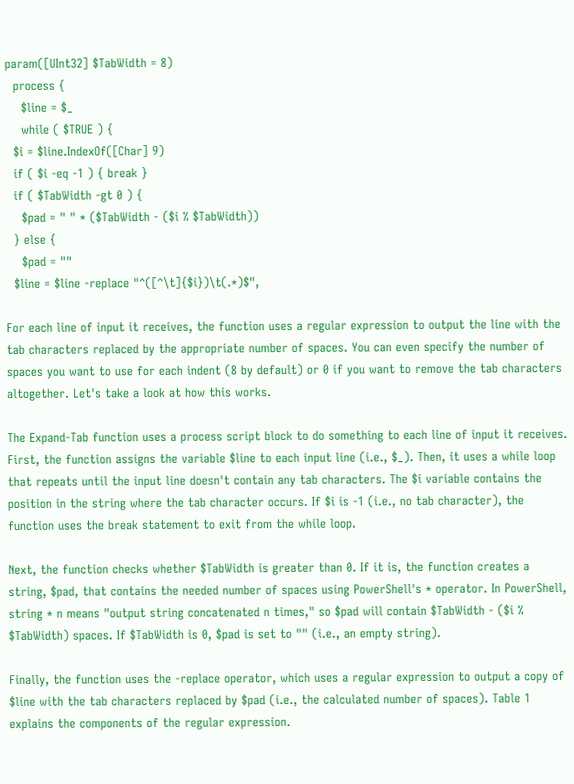param([UInt32] $TabWidth = 8)
  process {
    $line = $_
    while ( $TRUE ) {
  $i = $line.IndexOf([Char] 9)
  if ( $i -eq -1 ) { break }
  if ( $TabWidth -gt 0 ) {
    $pad = " " * ($TabWidth - ($i % $TabWidth))
  } else {
    $pad = ""
  $line = $line -replace "^([^\t]{$i})\t(.*)$",

For each line of input it receives, the function uses a regular expression to output the line with the tab characters replaced by the appropriate number of spaces. You can even specify the number of spaces you want to use for each indent (8 by default) or 0 if you want to remove the tab characters altogether. Let's take a look at how this works.

The Expand-Tab function uses a process script block to do something to each line of input it receives. First, the function assigns the variable $line to each input line (i.e., $_). Then, it uses a while loop that repeats until the input line doesn't contain any tab characters. The $i variable contains the position in the string where the tab character occurs. If $i is -1 (i.e., no tab character), the function uses the break statement to exit from the while loop.

Next, the function checks whether $TabWidth is greater than 0. If it is, the function creates a string, $pad, that contains the needed number of spaces using PowerShell's * operator. In PowerShell, string * n means "output string concatenated n times," so $pad will contain $TabWidth - ($i % $TabWidth) spaces. If $TabWidth is 0, $pad is set to "" (i.e., an empty string).

Finally, the function uses the -replace operator, which uses a regular expression to output a copy of $line with the tab characters replaced by $pad (i.e., the calculated number of spaces). Table 1 explains the components of the regular expression.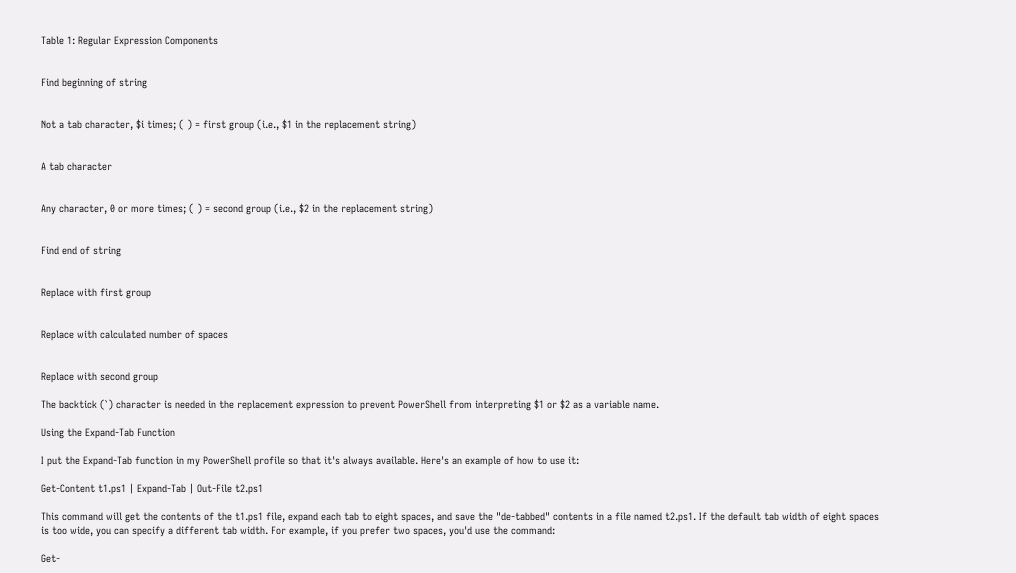Table 1: Regular Expression Components


Find beginning of string


Not a tab character, $i times; ( ) = first group (i.e., $1 in the replacement string)


A tab character


Any character, 0 or more times; ( ) = second group (i.e., $2 in the replacement string)


Find end of string


Replace with first group


Replace with calculated number of spaces


Replace with second group

The backtick (`) character is needed in the replacement expression to prevent PowerShell from interpreting $1 or $2 as a variable name.

Using the Expand-Tab Function

I put the Expand-Tab function in my PowerShell profile so that it's always available. Here's an example of how to use it:

Get-Content t1.ps1 | Expand-Tab | Out-File t2.ps1

This command will get the contents of the t1.ps1 file, expand each tab to eight spaces, and save the "de-tabbed" contents in a file named t2.ps1. If the default tab width of eight spaces is too wide, you can specify a different tab width. For example, if you prefer two spaces, you'd use the command:

Get-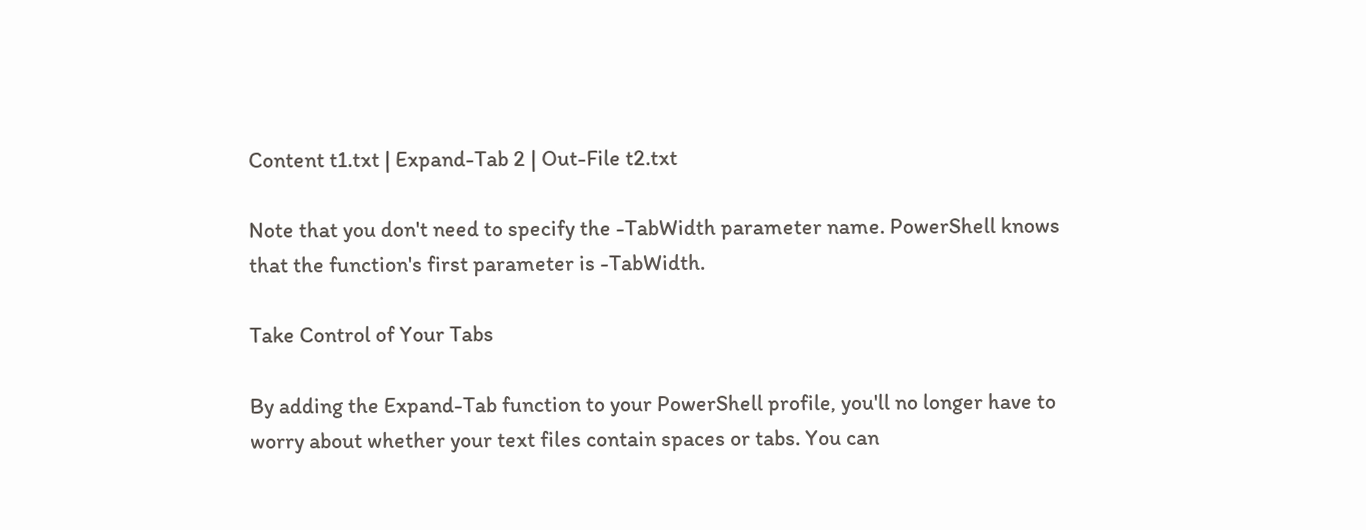Content t1.txt | Expand-Tab 2 | Out-File t2.txt

Note that you don't need to specify the -TabWidth parameter name. PowerShell knows that the function's first parameter is -TabWidth.

Take Control of Your Tabs

By adding the Expand-Tab function to your PowerShell profile, you'll no longer have to worry about whether your text files contain spaces or tabs. You can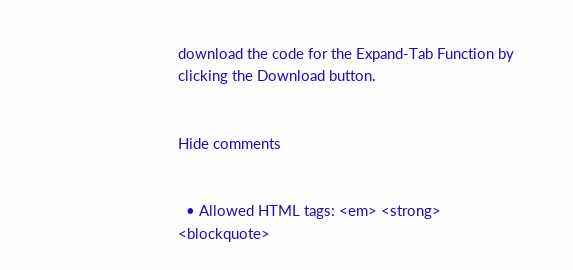download the code for the Expand-Tab Function by clicking the Download button.


Hide comments


  • Allowed HTML tags: <em> <strong> <blockquote>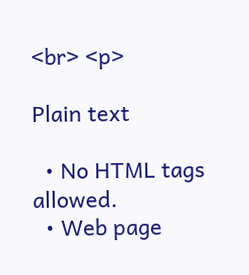<br> <p>

Plain text

  • No HTML tags allowed.
  • Web page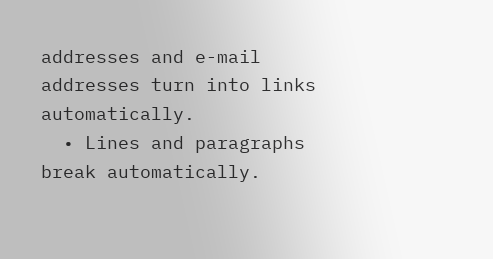addresses and e-mail addresses turn into links automatically.
  • Lines and paragraphs break automatically.